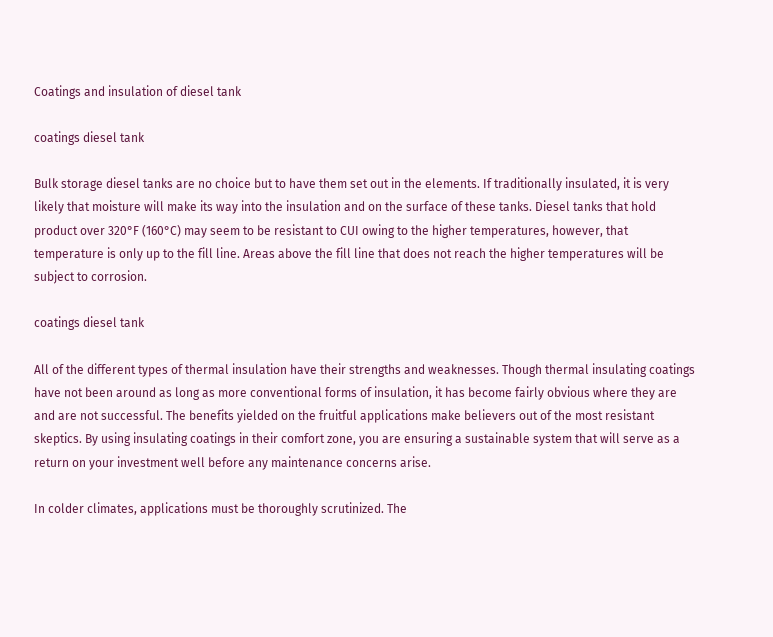Coatings and insulation of diesel tank

coatings diesel tank

Bulk storage diesel tanks are no choice but to have them set out in the elements. If traditionally insulated, it is very likely that moisture will make its way into the insulation and on the surface of these tanks. Diesel tanks that hold product over 320°F (160°C) may seem to be resistant to CUI owing to the higher temperatures, however, that temperature is only up to the fill line. Areas above the fill line that does not reach the higher temperatures will be subject to corrosion.

coatings diesel tank

All of the different types of thermal insulation have their strengths and weaknesses. Though thermal insulating coatings have not been around as long as more conventional forms of insulation, it has become fairly obvious where they are and are not successful. The benefits yielded on the fruitful applications make believers out of the most resistant skeptics. By using insulating coatings in their comfort zone, you are ensuring a sustainable system that will serve as a return on your investment well before any maintenance concerns arise.

In colder climates, applications must be thoroughly scrutinized. The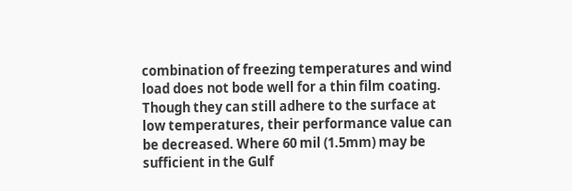combination of freezing temperatures and wind load does not bode well for a thin film coating. Though they can still adhere to the surface at low temperatures, their performance value can be decreased. Where 60 mil (1.5mm) may be sufficient in the Gulf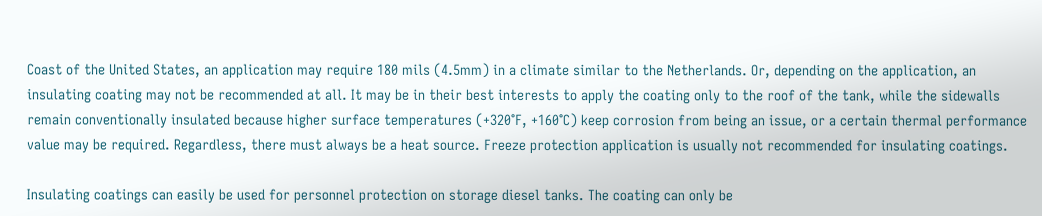Coast of the United States, an application may require 180 mils (4.5mm) in a climate similar to the Netherlands. Or, depending on the application, an insulating coating may not be recommended at all. It may be in their best interests to apply the coating only to the roof of the tank, while the sidewalls remain conventionally insulated because higher surface temperatures (+320°F, +160°C) keep corrosion from being an issue, or a certain thermal performance value may be required. Regardless, there must always be a heat source. Freeze protection application is usually not recommended for insulating coatings.

Insulating coatings can easily be used for personnel protection on storage diesel tanks. The coating can only be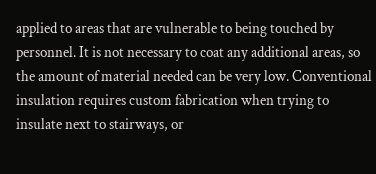applied to areas that are vulnerable to being touched by personnel. It is not necessary to coat any additional areas, so the amount of material needed can be very low. Conventional insulation requires custom fabrication when trying to insulate next to stairways, or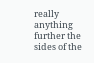really anything further the sides of the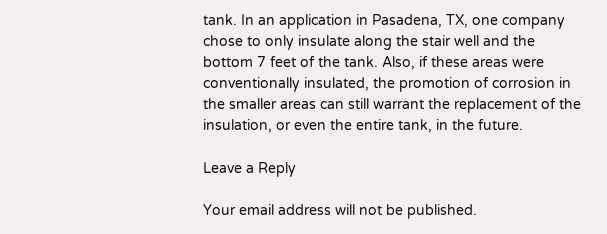tank. In an application in Pasadena, TX, one company chose to only insulate along the stair well and the bottom 7 feet of the tank. Also, if these areas were conventionally insulated, the promotion of corrosion in the smaller areas can still warrant the replacement of the insulation, or even the entire tank, in the future.

Leave a Reply

Your email address will not be published.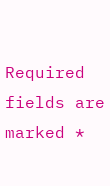Required fields are marked *